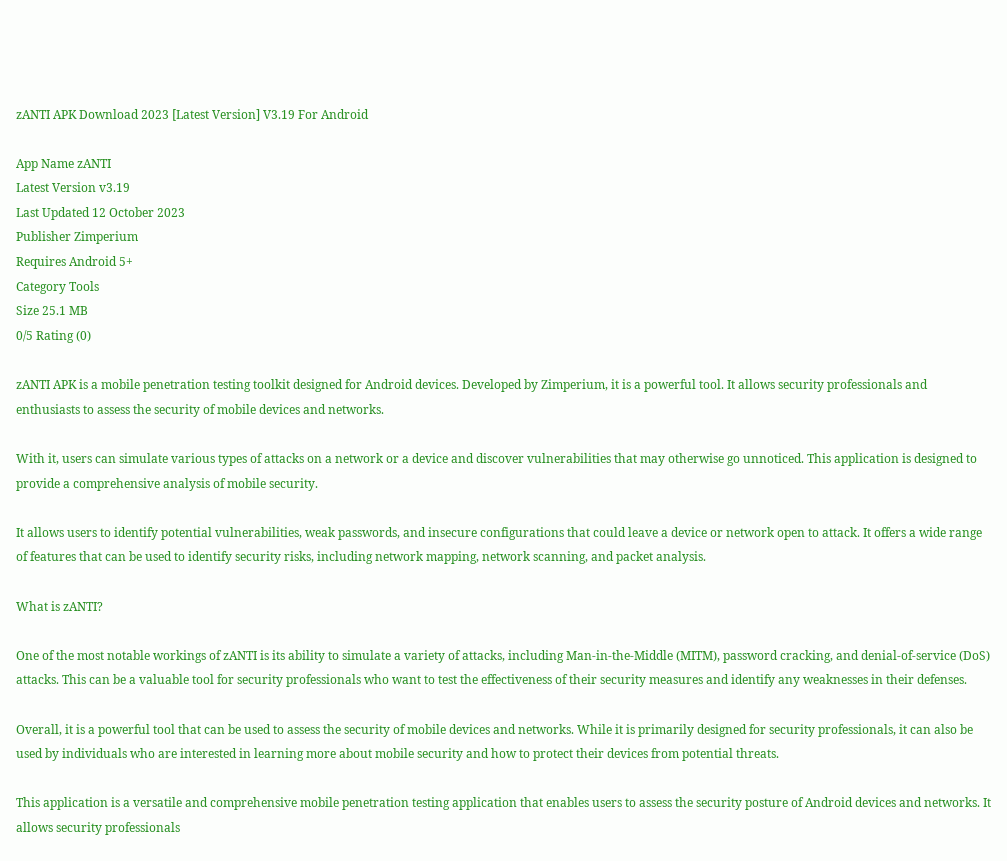zANTI APK Download 2023 [Latest Version] V3.19 For Android

App Name zANTI
Latest Version v3.19
Last Updated 12 October 2023
Publisher Zimperium
Requires Android 5+
Category Tools
Size 25.1 MB
0/5 Rating (0)

zANTI APK is a mobile penetration testing toolkit designed for Android devices. Developed by Zimperium, it is a powerful tool. It allows security professionals and enthusiasts to assess the security of mobile devices and networks.

With it, users can simulate various types of attacks on a network or a device and discover vulnerabilities that may otherwise go unnoticed. This application is designed to provide a comprehensive analysis of mobile security.

It allows users to identify potential vulnerabilities, weak passwords, and insecure configurations that could leave a device or network open to attack. It offers a wide range of features that can be used to identify security risks, including network mapping, network scanning, and packet analysis.

What is zANTI?

One of the most notable workings of zANTI is its ability to simulate a variety of attacks, including Man-in-the-Middle (MITM), password cracking, and denial-of-service (DoS) attacks. This can be a valuable tool for security professionals who want to test the effectiveness of their security measures and identify any weaknesses in their defenses.

Overall, it is a powerful tool that can be used to assess the security of mobile devices and networks. While it is primarily designed for security professionals, it can also be used by individuals who are interested in learning more about mobile security and how to protect their devices from potential threats.

This application is a versatile and comprehensive mobile penetration testing application that enables users to assess the security posture of Android devices and networks. It allows security professionals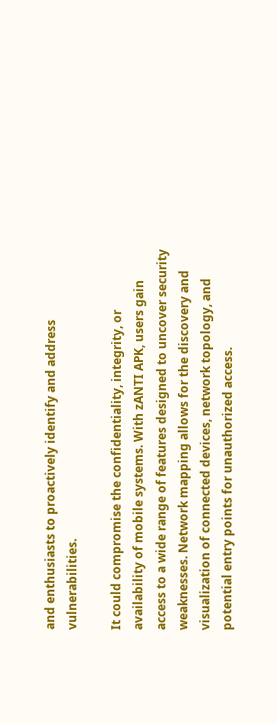and enthusiasts to proactively identify and address vulnerabilities.

It could compromise the confidentiality, integrity, or availability of mobile systems. With zANTI APK, users gain access to a wide range of features designed to uncover security weaknesses. Network mapping allows for the discovery and visualization of connected devices, network topology, and potential entry points for unauthorized access.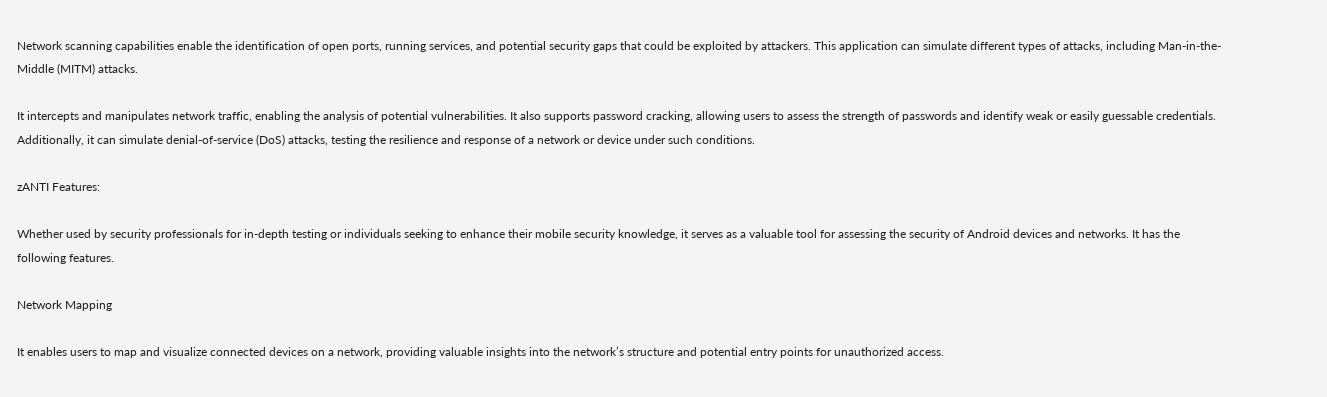Network scanning capabilities enable the identification of open ports, running services, and potential security gaps that could be exploited by attackers. This application can simulate different types of attacks, including Man-in-the-Middle (MITM) attacks.

It intercepts and manipulates network traffic, enabling the analysis of potential vulnerabilities. It also supports password cracking, allowing users to assess the strength of passwords and identify weak or easily guessable credentials. Additionally, it can simulate denial-of-service (DoS) attacks, testing the resilience and response of a network or device under such conditions.

zANTI Features:

Whether used by security professionals for in-depth testing or individuals seeking to enhance their mobile security knowledge, it serves as a valuable tool for assessing the security of Android devices and networks. It has the following features.

Network Mapping

It enables users to map and visualize connected devices on a network, providing valuable insights into the network’s structure and potential entry points for unauthorized access.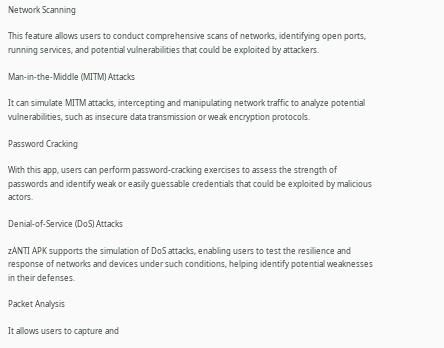Network Scanning

This feature allows users to conduct comprehensive scans of networks, identifying open ports, running services, and potential vulnerabilities that could be exploited by attackers.

Man-in-the-Middle (MITM) Attacks

It can simulate MITM attacks, intercepting and manipulating network traffic to analyze potential vulnerabilities, such as insecure data transmission or weak encryption protocols.

Password Cracking

With this app, users can perform password-cracking exercises to assess the strength of passwords and identify weak or easily guessable credentials that could be exploited by malicious actors.

Denial-of-Service (DoS) Attacks

zANTI APK supports the simulation of DoS attacks, enabling users to test the resilience and response of networks and devices under such conditions, helping identify potential weaknesses in their defenses.

Packet Analysis

It allows users to capture and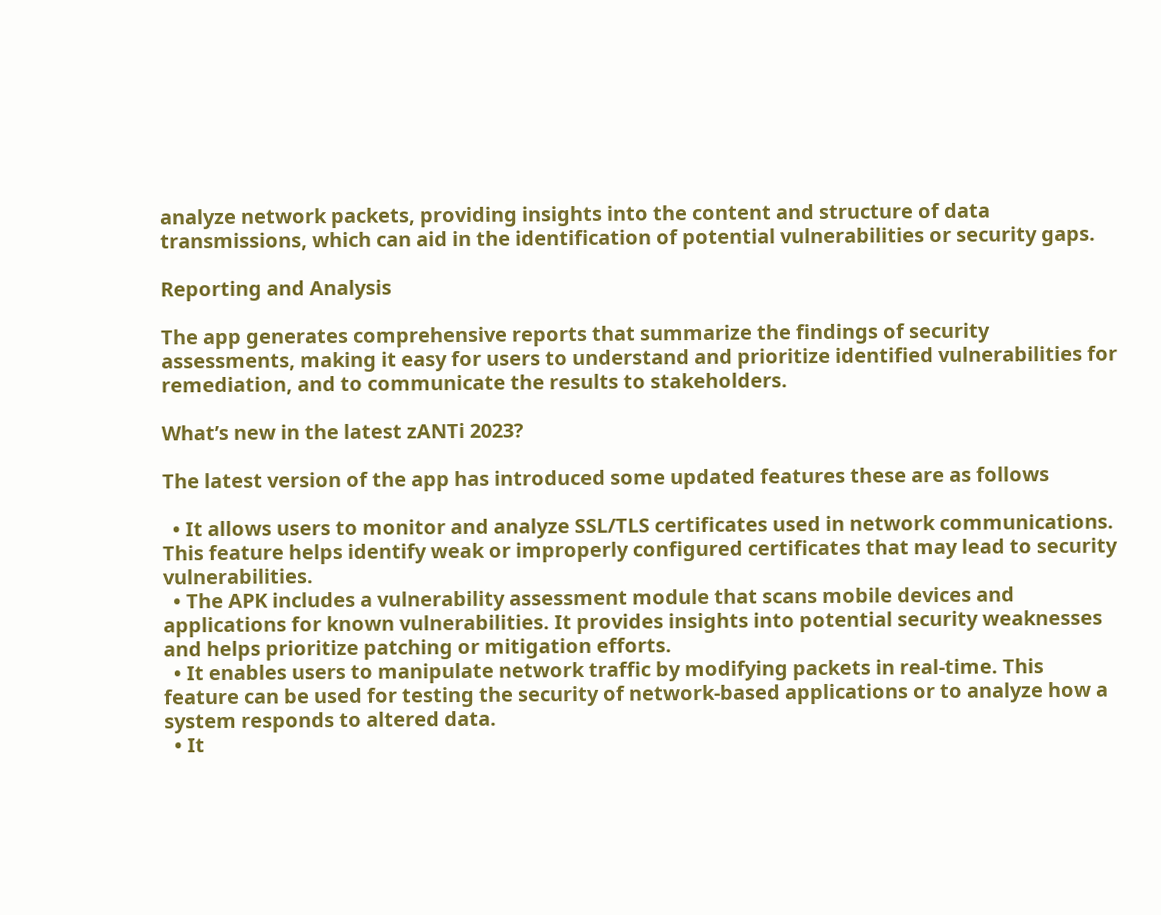analyze network packets, providing insights into the content and structure of data transmissions, which can aid in the identification of potential vulnerabilities or security gaps.

Reporting and Analysis

The app generates comprehensive reports that summarize the findings of security assessments, making it easy for users to understand and prioritize identified vulnerabilities for remediation, and to communicate the results to stakeholders.

What’s new in the latest zANTi 2023?

The latest version of the app has introduced some updated features these are as follows

  • It allows users to monitor and analyze SSL/TLS certificates used in network communications. This feature helps identify weak or improperly configured certificates that may lead to security vulnerabilities.
  • The APK includes a vulnerability assessment module that scans mobile devices and applications for known vulnerabilities. It provides insights into potential security weaknesses and helps prioritize patching or mitigation efforts.
  • It enables users to manipulate network traffic by modifying packets in real-time. This feature can be used for testing the security of network-based applications or to analyze how a system responds to altered data.
  • It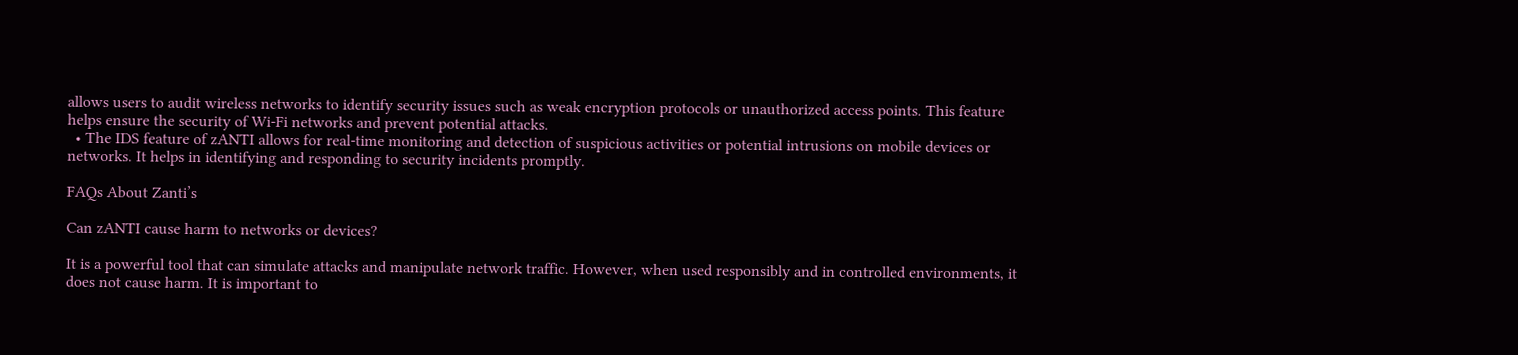allows users to audit wireless networks to identify security issues such as weak encryption protocols or unauthorized access points. This feature helps ensure the security of Wi-Fi networks and prevent potential attacks.
  • The IDS feature of zANTI allows for real-time monitoring and detection of suspicious activities or potential intrusions on mobile devices or networks. It helps in identifying and responding to security incidents promptly.

FAQs About Zanti’s

Can zANTI cause harm to networks or devices?

It is a powerful tool that can simulate attacks and manipulate network traffic. However, when used responsibly and in controlled environments, it does not cause harm. It is important to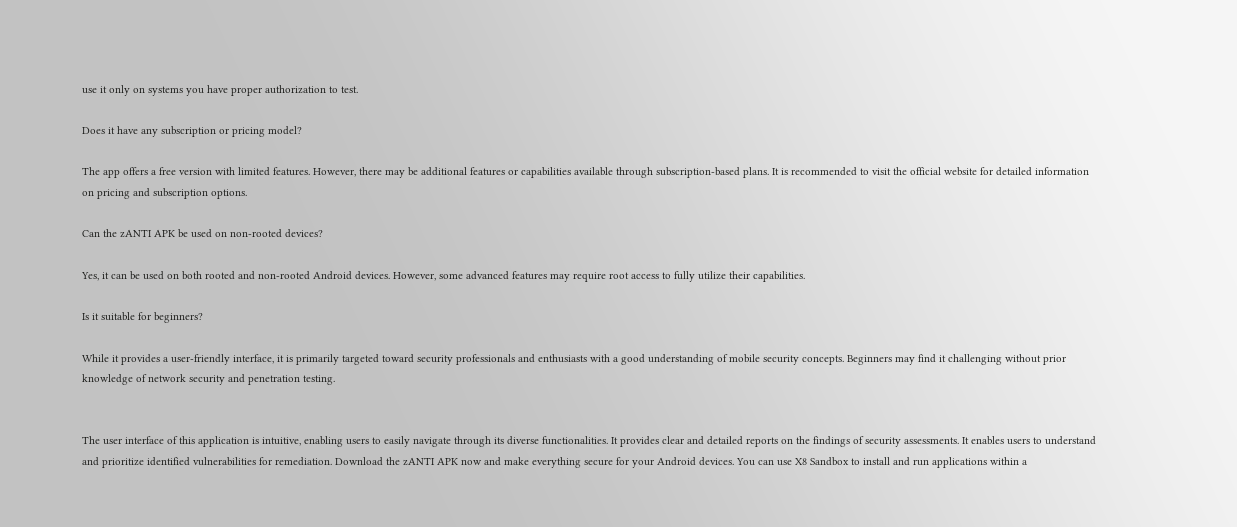use it only on systems you have proper authorization to test.

Does it have any subscription or pricing model?

The app offers a free version with limited features. However, there may be additional features or capabilities available through subscription-based plans. It is recommended to visit the official website for detailed information on pricing and subscription options.

Can the zANTI APK be used on non-rooted devices?

Yes, it can be used on both rooted and non-rooted Android devices. However, some advanced features may require root access to fully utilize their capabilities.

Is it suitable for beginners?

While it provides a user-friendly interface, it is primarily targeted toward security professionals and enthusiasts with a good understanding of mobile security concepts. Beginners may find it challenging without prior knowledge of network security and penetration testing.


The user interface of this application is intuitive, enabling users to easily navigate through its diverse functionalities. It provides clear and detailed reports on the findings of security assessments. It enables users to understand and prioritize identified vulnerabilities for remediation. Download the zANTI APK now and make everything secure for your Android devices. You can use X8 Sandbox to install and run applications within a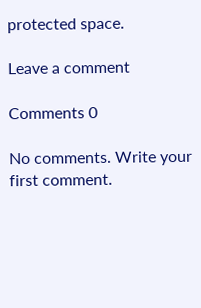protected space.

Leave a comment

Comments 0

No comments. Write your first comment.